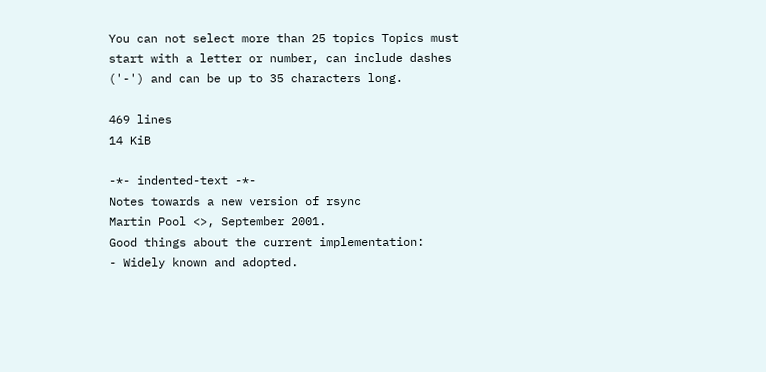You can not select more than 25 topics Topics must start with a letter or number, can include dashes ('-') and can be up to 35 characters long.

469 lines
14 KiB

-*- indented-text -*-
Notes towards a new version of rsync
Martin Pool <>, September 2001.
Good things about the current implementation:
- Widely known and adopted.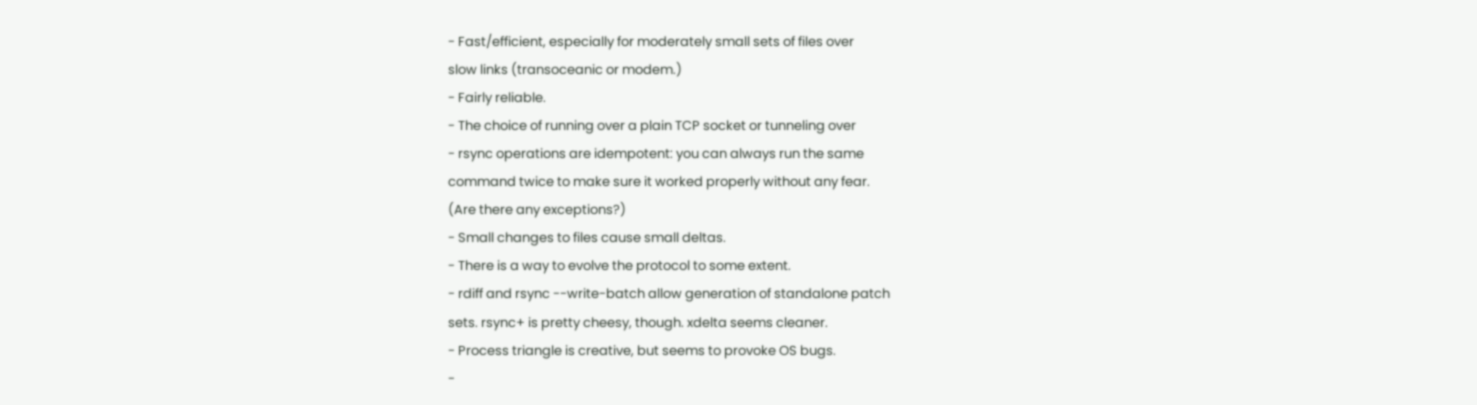- Fast/efficient, especially for moderately small sets of files over
slow links (transoceanic or modem.)
- Fairly reliable.
- The choice of running over a plain TCP socket or tunneling over
- rsync operations are idempotent: you can always run the same
command twice to make sure it worked properly without any fear.
(Are there any exceptions?)
- Small changes to files cause small deltas.
- There is a way to evolve the protocol to some extent.
- rdiff and rsync --write-batch allow generation of standalone patch
sets. rsync+ is pretty cheesy, though. xdelta seems cleaner.
- Process triangle is creative, but seems to provoke OS bugs.
-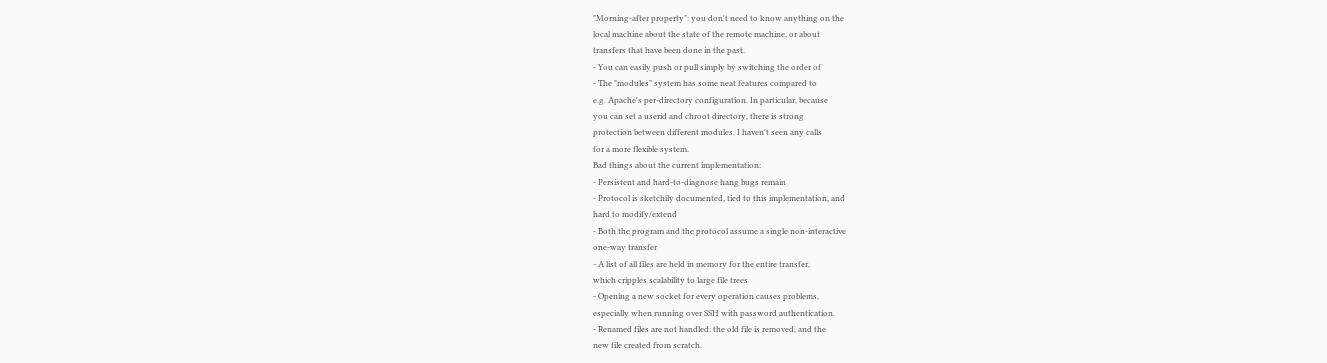"Morning-after property": you don't need to know anything on the
local machine about the state of the remote machine, or about
transfers that have been done in the past.
- You can easily push or pull simply by switching the order of
- The "modules" system has some neat features compared to
e.g. Apache's per-directory configuration. In particular, because
you can set a userid and chroot directory, there is strong
protection between different modules. I haven't seen any calls
for a more flexible system.
Bad things about the current implementation:
- Persistent and hard-to-diagnose hang bugs remain
- Protocol is sketchily documented, tied to this implementation, and
hard to modify/extend
- Both the program and the protocol assume a single non-interactive
one-way transfer
- A list of all files are held in memory for the entire transfer,
which cripples scalability to large file trees
- Opening a new socket for every operation causes problems,
especially when running over SSH with password authentication.
- Renamed files are not handled: the old file is removed, and the
new file created from scratch.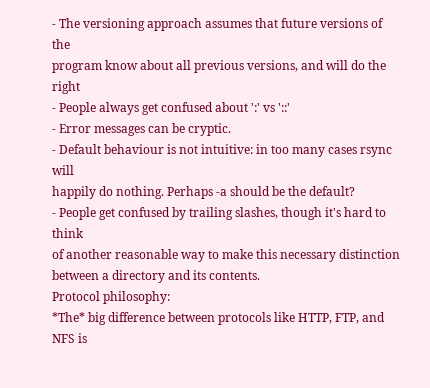- The versioning approach assumes that future versions of the
program know about all previous versions, and will do the right
- People always get confused about ':' vs '::'
- Error messages can be cryptic.
- Default behaviour is not intuitive: in too many cases rsync will
happily do nothing. Perhaps -a should be the default?
- People get confused by trailing slashes, though it's hard to think
of another reasonable way to make this necessary distinction
between a directory and its contents.
Protocol philosophy:
*The* big difference between protocols like HTTP, FTP, and NFS is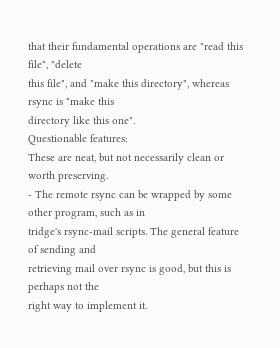that their fundamental operations are "read this file", "delete
this file", and "make this directory", whereas rsync is "make this
directory like this one".
Questionable features:
These are neat, but not necessarily clean or worth preserving.
- The remote rsync can be wrapped by some other program, such as in
tridge's rsync-mail scripts. The general feature of sending and
retrieving mail over rsync is good, but this is perhaps not the
right way to implement it.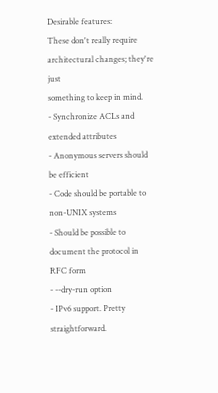Desirable features:
These don't really require architectural changes; they're just
something to keep in mind.
- Synchronize ACLs and extended attributes
- Anonymous servers should be efficient
- Code should be portable to non-UNIX systems
- Should be possible to document the protocol in RFC form
- --dry-run option
- IPv6 support. Pretty straightforward.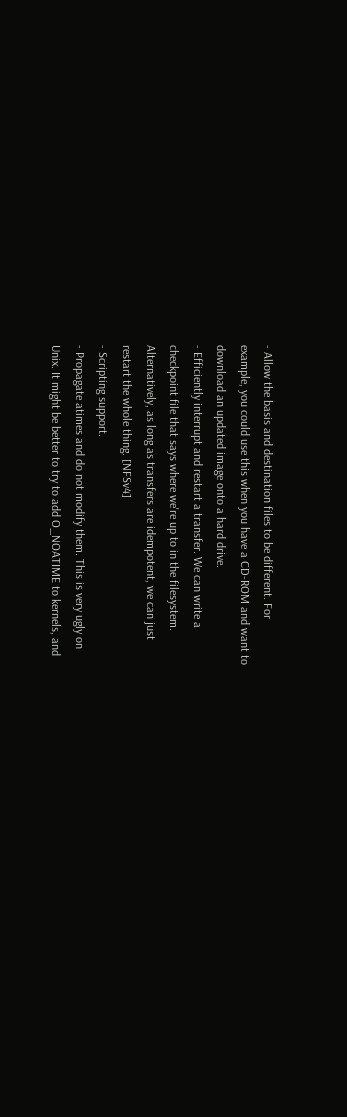- Allow the basis and destination files to be different. For
example, you could use this when you have a CD-ROM and want to
download an updated image onto a hard drive.
- Efficiently interrupt and restart a transfer. We can write a
checkpoint file that says where we're up to in the filesystem.
Alternatively, as long as transfers are idempotent, we can just
restart the whole thing. [NFSv4]
- Scripting support.
- Propagate atimes and do not modify them. This is very ugly on
Unix. It might be better to try to add O_NOATIME to kernels, and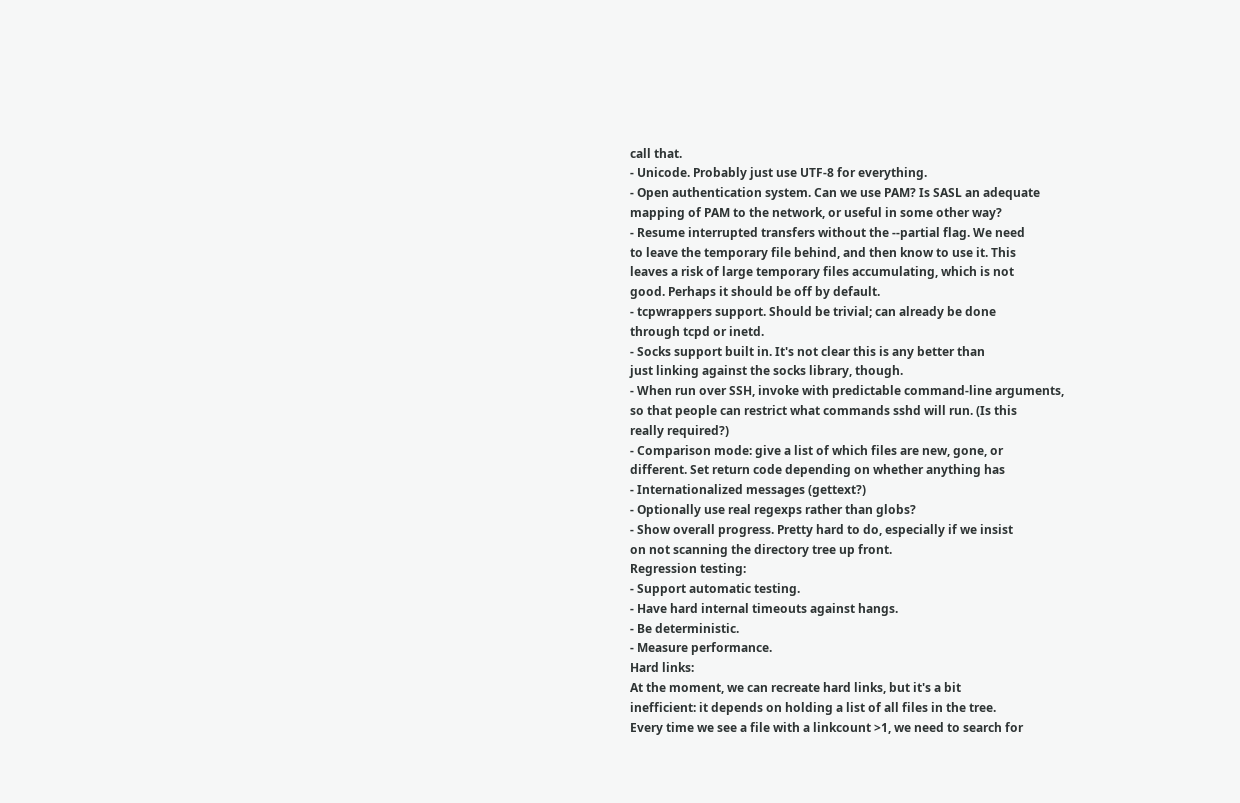call that.
- Unicode. Probably just use UTF-8 for everything.
- Open authentication system. Can we use PAM? Is SASL an adequate
mapping of PAM to the network, or useful in some other way?
- Resume interrupted transfers without the --partial flag. We need
to leave the temporary file behind, and then know to use it. This
leaves a risk of large temporary files accumulating, which is not
good. Perhaps it should be off by default.
- tcpwrappers support. Should be trivial; can already be done
through tcpd or inetd.
- Socks support built in. It's not clear this is any better than
just linking against the socks library, though.
- When run over SSH, invoke with predictable command-line arguments,
so that people can restrict what commands sshd will run. (Is this
really required?)
- Comparison mode: give a list of which files are new, gone, or
different. Set return code depending on whether anything has
- Internationalized messages (gettext?)
- Optionally use real regexps rather than globs?
- Show overall progress. Pretty hard to do, especially if we insist
on not scanning the directory tree up front.
Regression testing:
- Support automatic testing.
- Have hard internal timeouts against hangs.
- Be deterministic.
- Measure performance.
Hard links:
At the moment, we can recreate hard links, but it's a bit
inefficient: it depends on holding a list of all files in the tree.
Every time we see a file with a linkcount >1, we need to search for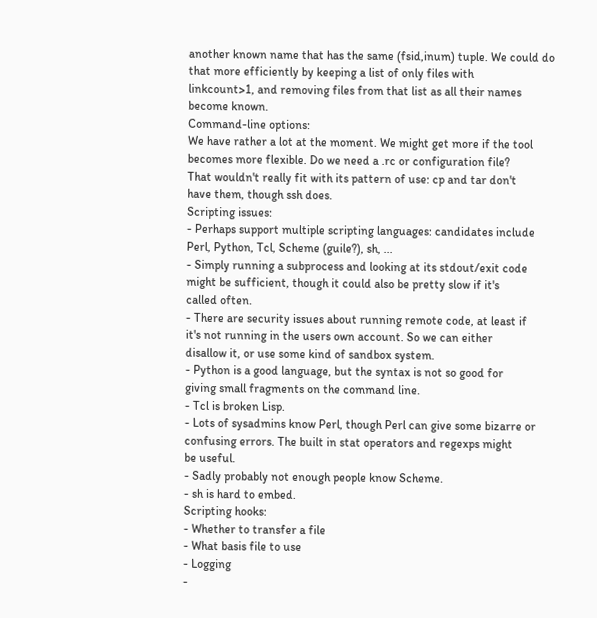another known name that has the same (fsid,inum) tuple. We could do
that more efficiently by keeping a list of only files with
linkcount>1, and removing files from that list as all their names
become known.
Command-line options:
We have rather a lot at the moment. We might get more if the tool
becomes more flexible. Do we need a .rc or configuration file?
That wouldn't really fit with its pattern of use: cp and tar don't
have them, though ssh does.
Scripting issues:
- Perhaps support multiple scripting languages: candidates include
Perl, Python, Tcl, Scheme (guile?), sh, ...
- Simply running a subprocess and looking at its stdout/exit code
might be sufficient, though it could also be pretty slow if it's
called often.
- There are security issues about running remote code, at least if
it's not running in the users own account. So we can either
disallow it, or use some kind of sandbox system.
- Python is a good language, but the syntax is not so good for
giving small fragments on the command line.
- Tcl is broken Lisp.
- Lots of sysadmins know Perl, though Perl can give some bizarre or
confusing errors. The built in stat operators and regexps might
be useful.
- Sadly probably not enough people know Scheme.
- sh is hard to embed.
Scripting hooks:
- Whether to transfer a file
- What basis file to use
- Logging
-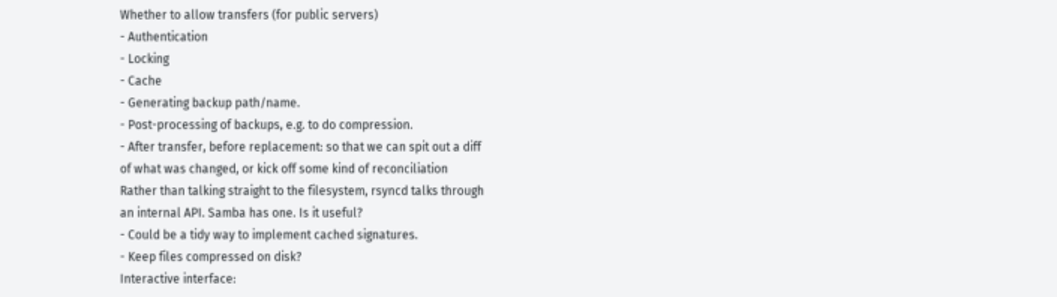Whether to allow transfers (for public servers)
- Authentication
- Locking
- Cache
- Generating backup path/name.
- Post-processing of backups, e.g. to do compression.
- After transfer, before replacement: so that we can spit out a diff
of what was changed, or kick off some kind of reconciliation
Rather than talking straight to the filesystem, rsyncd talks through
an internal API. Samba has one. Is it useful?
- Could be a tidy way to implement cached signatures.
- Keep files compressed on disk?
Interactive interface: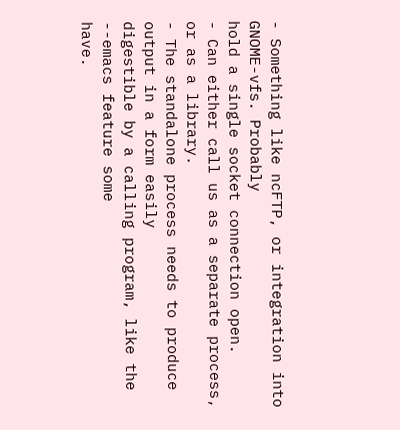- Something like ncFTP, or integration into GNOME-vfs. Probably
hold a single socket connection open.
- Can either call us as a separate process, or as a library.
- The standalone process needs to produce output in a form easily
digestible by a calling program, like the --emacs feature some
have.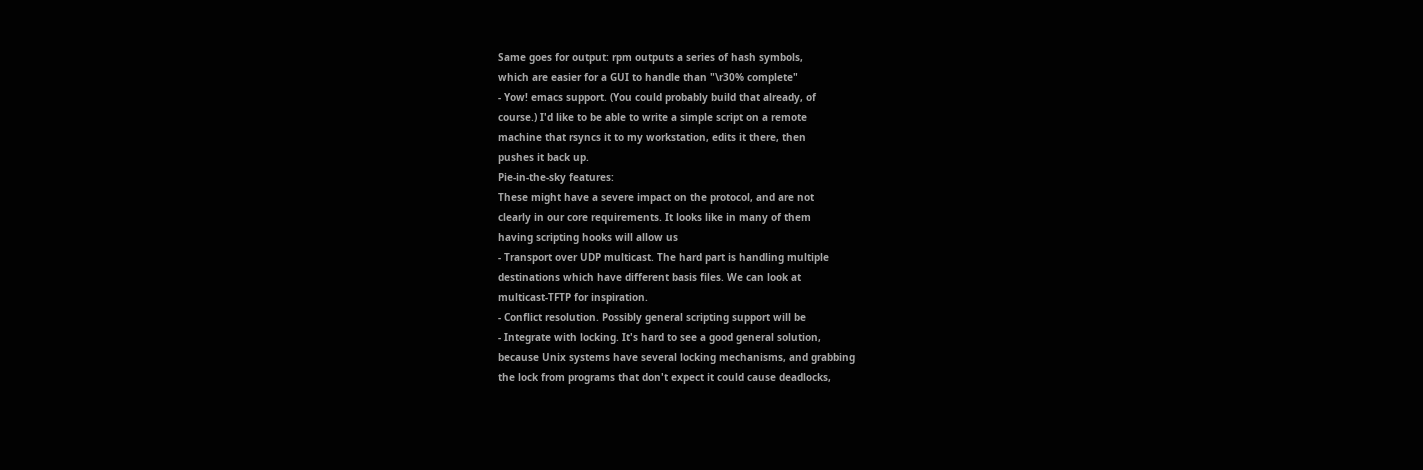Same goes for output: rpm outputs a series of hash symbols,
which are easier for a GUI to handle than "\r30% complete"
- Yow! emacs support. (You could probably build that already, of
course.) I'd like to be able to write a simple script on a remote
machine that rsyncs it to my workstation, edits it there, then
pushes it back up.
Pie-in-the-sky features:
These might have a severe impact on the protocol, and are not
clearly in our core requirements. It looks like in many of them
having scripting hooks will allow us
- Transport over UDP multicast. The hard part is handling multiple
destinations which have different basis files. We can look at
multicast-TFTP for inspiration.
- Conflict resolution. Possibly general scripting support will be
- Integrate with locking. It's hard to see a good general solution,
because Unix systems have several locking mechanisms, and grabbing
the lock from programs that don't expect it could cause deadlocks,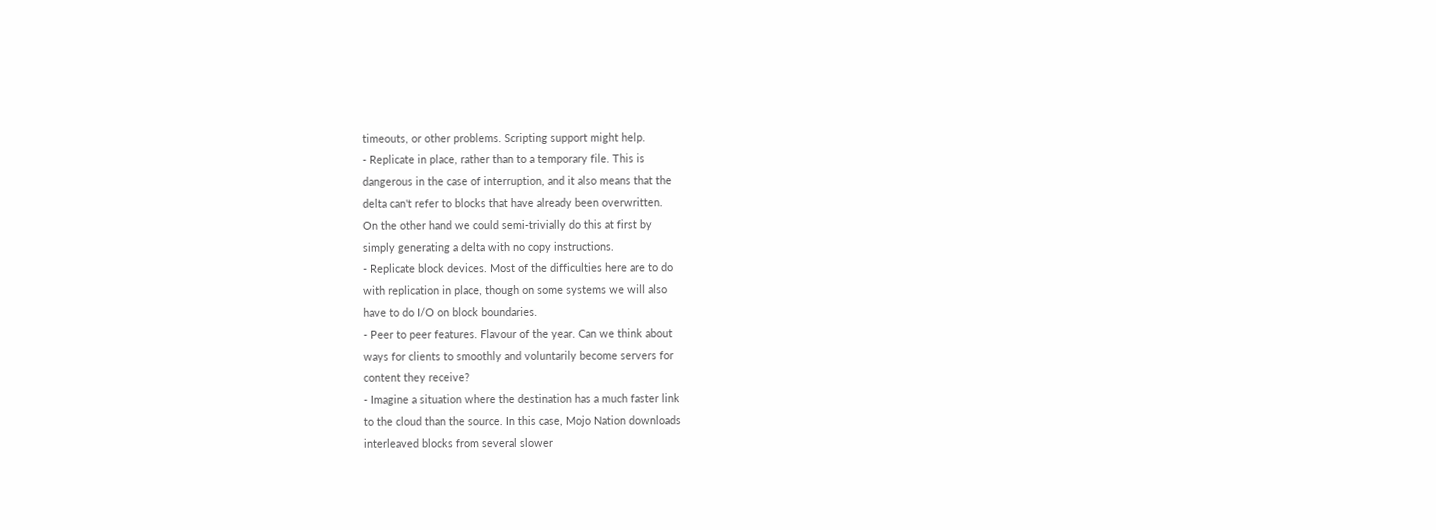timeouts, or other problems. Scripting support might help.
- Replicate in place, rather than to a temporary file. This is
dangerous in the case of interruption, and it also means that the
delta can't refer to blocks that have already been overwritten.
On the other hand we could semi-trivially do this at first by
simply generating a delta with no copy instructions.
- Replicate block devices. Most of the difficulties here are to do
with replication in place, though on some systems we will also
have to do I/O on block boundaries.
- Peer to peer features. Flavour of the year. Can we think about
ways for clients to smoothly and voluntarily become servers for
content they receive?
- Imagine a situation where the destination has a much faster link
to the cloud than the source. In this case, Mojo Nation downloads
interleaved blocks from several slower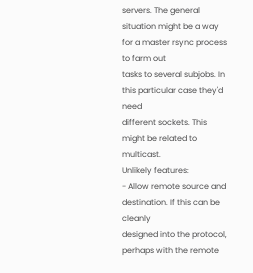servers. The general
situation might be a way for a master rsync process to farm out
tasks to several subjobs. In this particular case they'd need
different sockets. This might be related to multicast.
Unlikely features:
- Allow remote source and destination. If this can be cleanly
designed into the protocol, perhaps with the remote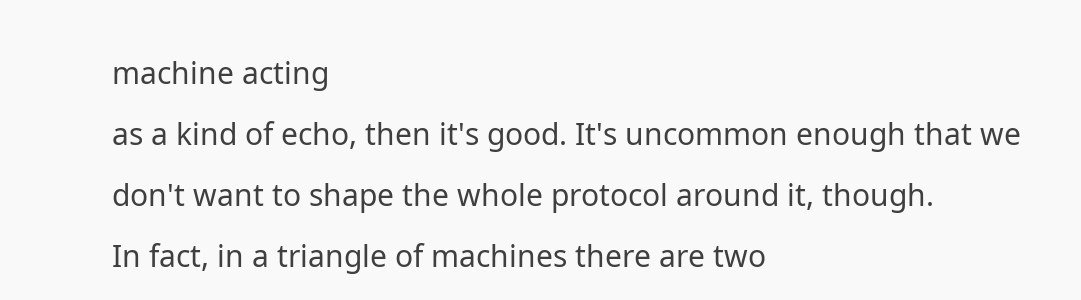machine acting
as a kind of echo, then it's good. It's uncommon enough that we
don't want to shape the whole protocol around it, though.
In fact, in a triangle of machines there are two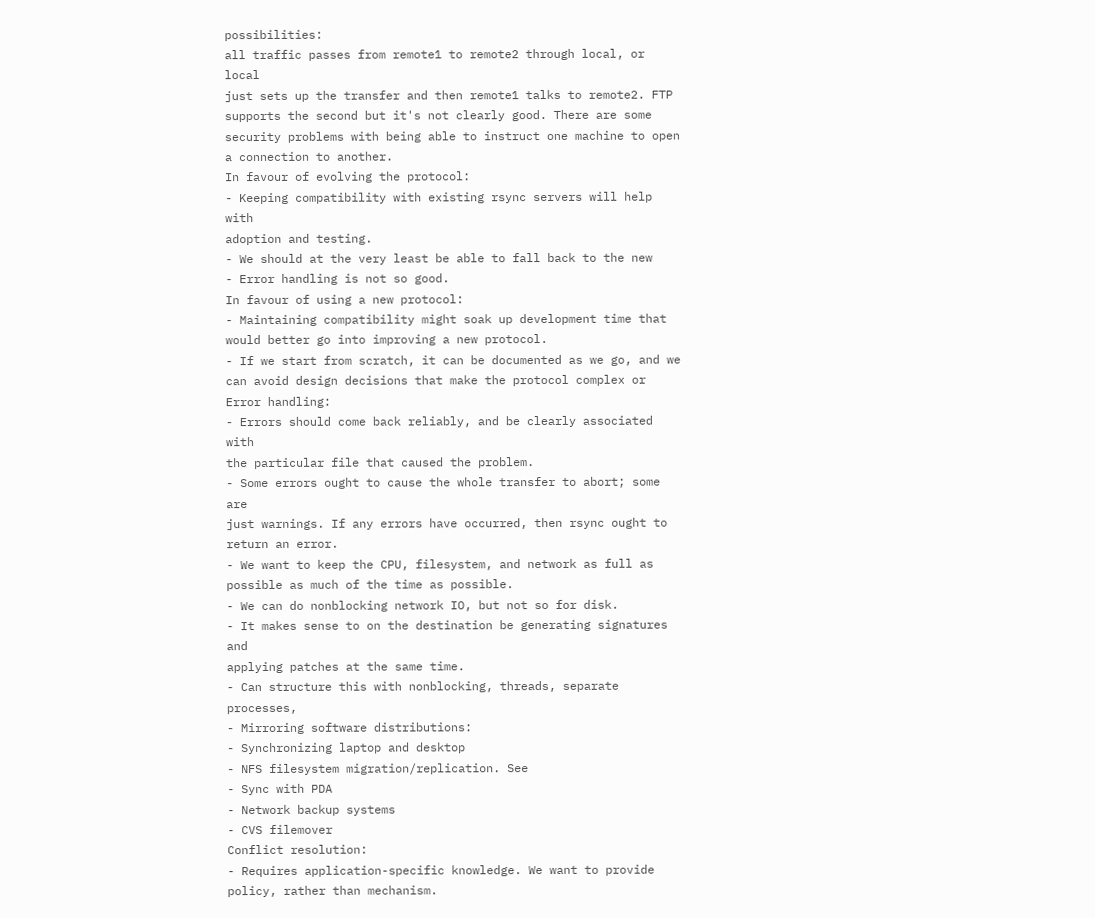possibilities:
all traffic passes from remote1 to remote2 through local, or local
just sets up the transfer and then remote1 talks to remote2. FTP
supports the second but it's not clearly good. There are some
security problems with being able to instruct one machine to open
a connection to another.
In favour of evolving the protocol:
- Keeping compatibility with existing rsync servers will help with
adoption and testing.
- We should at the very least be able to fall back to the new
- Error handling is not so good.
In favour of using a new protocol:
- Maintaining compatibility might soak up development time that
would better go into improving a new protocol.
- If we start from scratch, it can be documented as we go, and we
can avoid design decisions that make the protocol complex or
Error handling:
- Errors should come back reliably, and be clearly associated with
the particular file that caused the problem.
- Some errors ought to cause the whole transfer to abort; some are
just warnings. If any errors have occurred, then rsync ought to
return an error.
- We want to keep the CPU, filesystem, and network as full as
possible as much of the time as possible.
- We can do nonblocking network IO, but not so for disk.
- It makes sense to on the destination be generating signatures and
applying patches at the same time.
- Can structure this with nonblocking, threads, separate processes,
- Mirroring software distributions:
- Synchronizing laptop and desktop
- NFS filesystem migration/replication. See
- Sync with PDA
- Network backup systems
- CVS filemover
Conflict resolution:
- Requires application-specific knowledge. We want to provide
policy, rather than mechanism.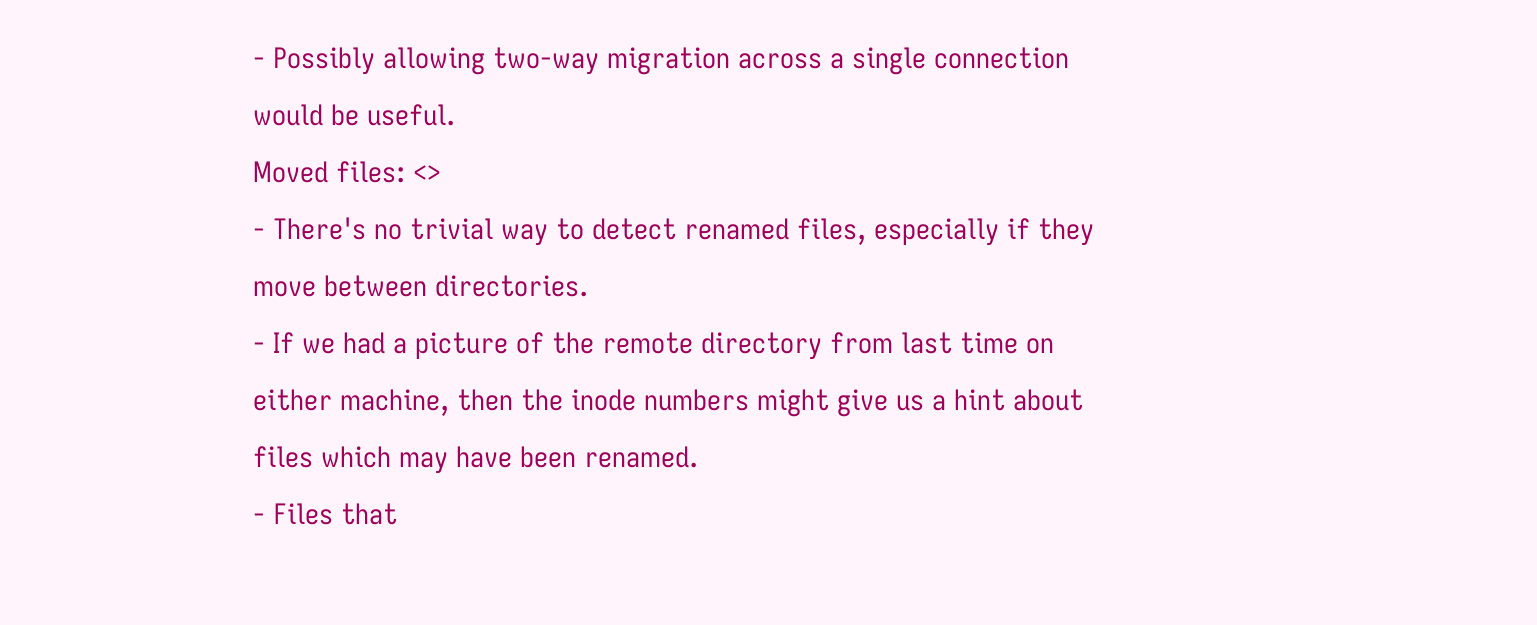- Possibly allowing two-way migration across a single connection
would be useful.
Moved files: <>
- There's no trivial way to detect renamed files, especially if they
move between directories.
- If we had a picture of the remote directory from last time on
either machine, then the inode numbers might give us a hint about
files which may have been renamed.
- Files that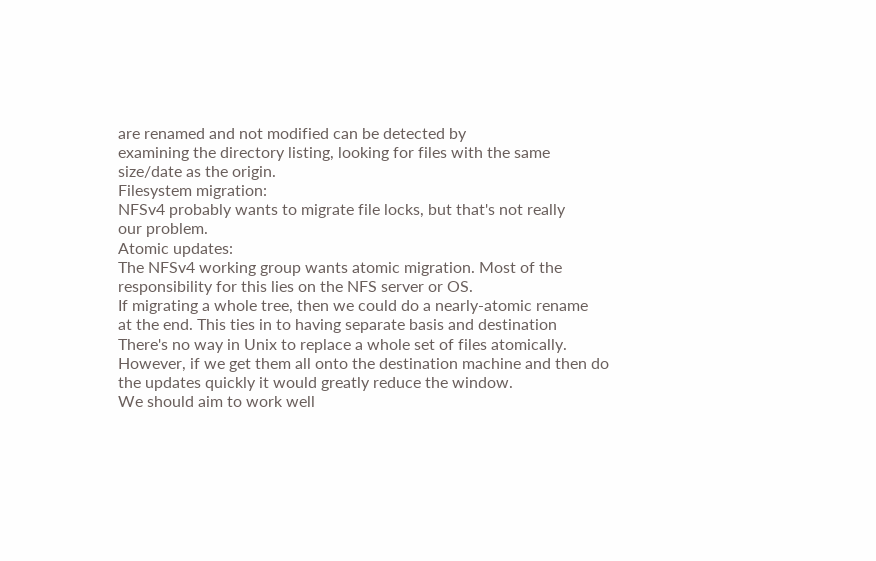are renamed and not modified can be detected by
examining the directory listing, looking for files with the same
size/date as the origin.
Filesystem migration:
NFSv4 probably wants to migrate file locks, but that's not really
our problem.
Atomic updates:
The NFSv4 working group wants atomic migration. Most of the
responsibility for this lies on the NFS server or OS.
If migrating a whole tree, then we could do a nearly-atomic rename
at the end. This ties in to having separate basis and destination
There's no way in Unix to replace a whole set of files atomically.
However, if we get them all onto the destination machine and then do
the updates quickly it would greatly reduce the window.
We should aim to work well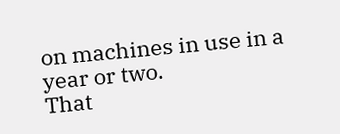on machines in use in a year or two.
That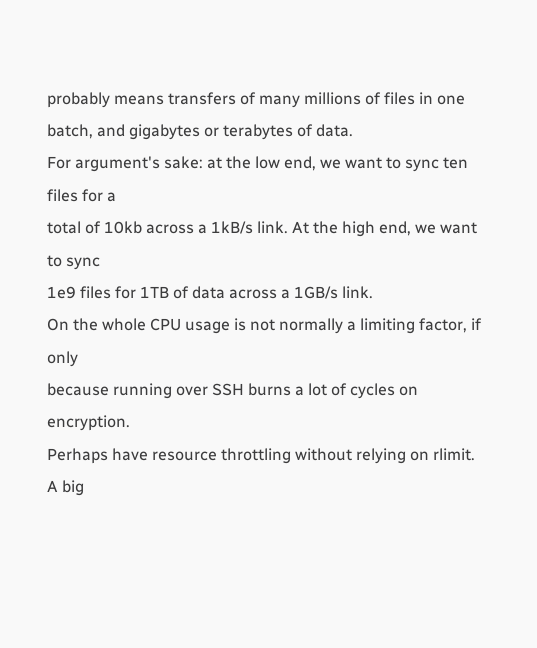probably means transfers of many millions of files in one
batch, and gigabytes or terabytes of data.
For argument's sake: at the low end, we want to sync ten files for a
total of 10kb across a 1kB/s link. At the high end, we want to sync
1e9 files for 1TB of data across a 1GB/s link.
On the whole CPU usage is not normally a limiting factor, if only
because running over SSH burns a lot of cycles on encryption.
Perhaps have resource throttling without relying on rlimit.
A big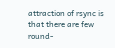attraction of rsync is that there are few round-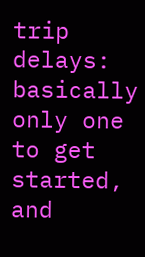trip delays:
basically only one to get started, and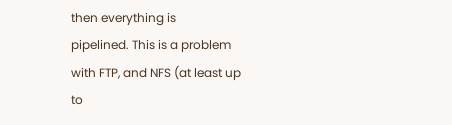then everything is
pipelined. This is a problem with FTP, and NFS (at least up to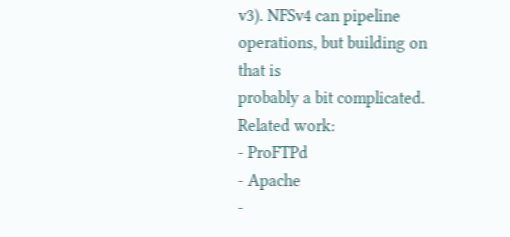v3). NFSv4 can pipeline operations, but building on that is
probably a bit complicated.
Related work:
- ProFTPd
- Apache
-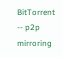BitTorrent -- p2p mirroring